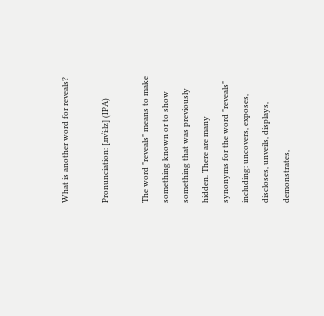What is another word for reveals?

Pronunciation: [ɹɪvˈiːlz] (IPA)

The word "reveals" means to make something known or to show something that was previously hidden. There are many synonyms for the word "reveals" including: uncovers, exposes, discloses, unveils, displays, demonstrates,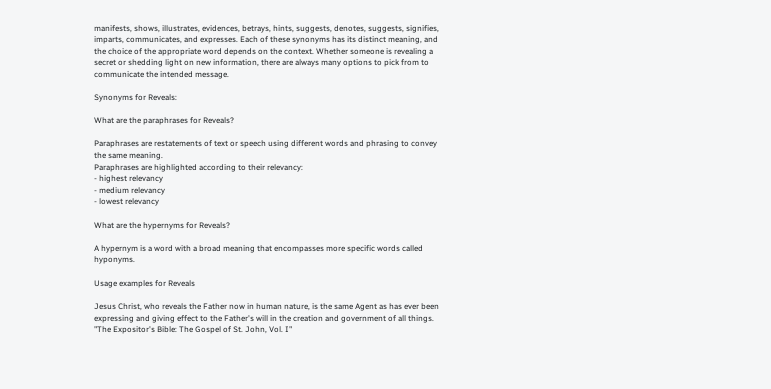manifests, shows, illustrates, evidences, betrays, hints, suggests, denotes, suggests, signifies, imparts, communicates, and expresses. Each of these synonyms has its distinct meaning, and the choice of the appropriate word depends on the context. Whether someone is revealing a secret or shedding light on new information, there are always many options to pick from to communicate the intended message.

Synonyms for Reveals:

What are the paraphrases for Reveals?

Paraphrases are restatements of text or speech using different words and phrasing to convey the same meaning.
Paraphrases are highlighted according to their relevancy:
- highest relevancy
- medium relevancy
- lowest relevancy

What are the hypernyms for Reveals?

A hypernym is a word with a broad meaning that encompasses more specific words called hyponyms.

Usage examples for Reveals

Jesus Christ, who reveals the Father now in human nature, is the same Agent as has ever been expressing and giving effect to the Father's will in the creation and government of all things.
"The Expositor's Bible: The Gospel of St. John, Vol. I"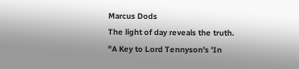Marcus Dods
The light of day reveals the truth.
"A Key to Lord Tennyson's 'In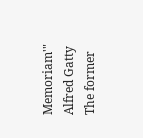Memoriam'"
Alfred Gatty
The former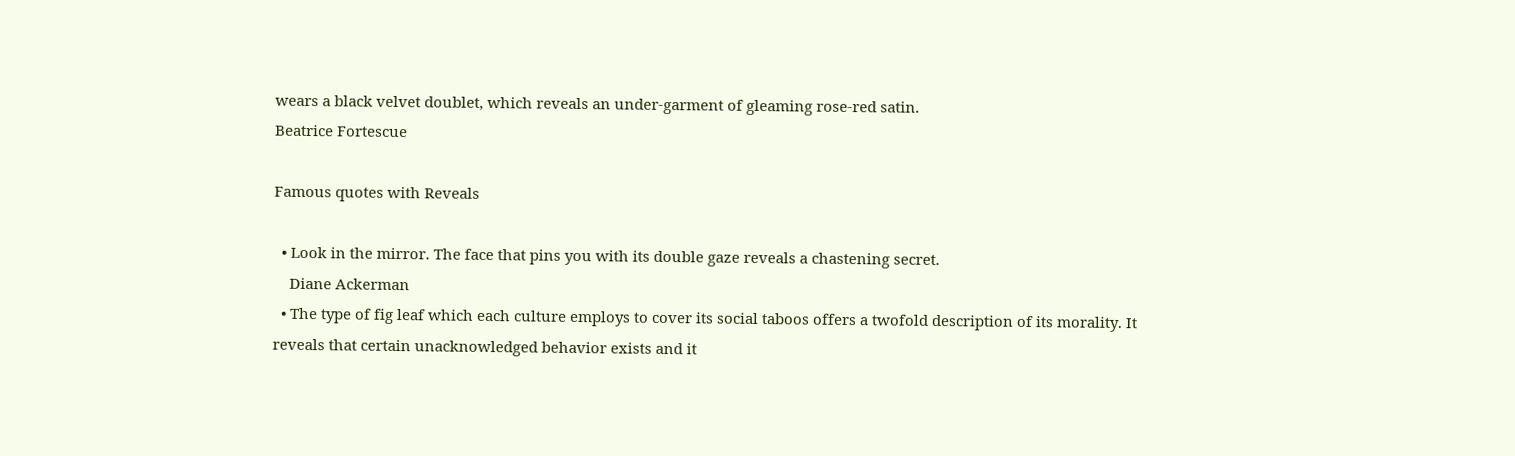wears a black velvet doublet, which reveals an under-garment of gleaming rose-red satin.
Beatrice Fortescue

Famous quotes with Reveals

  • Look in the mirror. The face that pins you with its double gaze reveals a chastening secret.
    Diane Ackerman
  • The type of fig leaf which each culture employs to cover its social taboos offers a twofold description of its morality. It reveals that certain unacknowledged behavior exists and it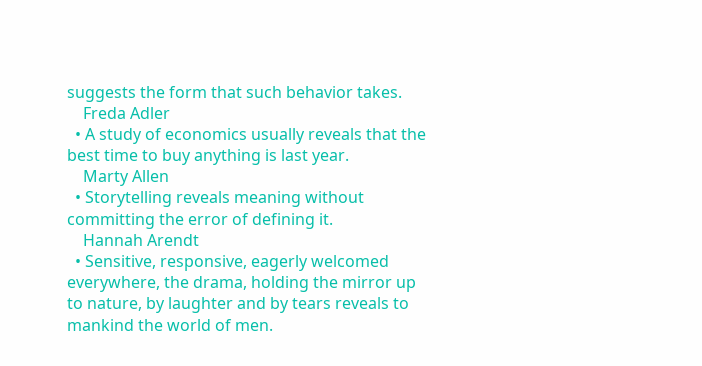suggests the form that such behavior takes.
    Freda Adler
  • A study of economics usually reveals that the best time to buy anything is last year.
    Marty Allen
  • Storytelling reveals meaning without committing the error of defining it.
    Hannah Arendt
  • Sensitive, responsive, eagerly welcomed everywhere, the drama, holding the mirror up to nature, by laughter and by tears reveals to mankind the world of men.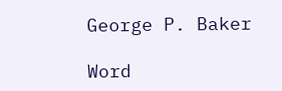George P. Baker

Word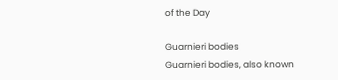of the Day

Guarnieri bodies
Guarnieri bodies, also known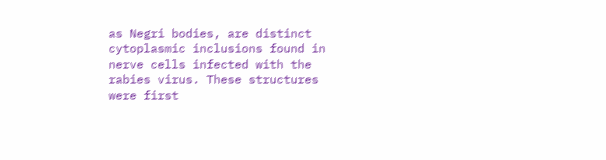as Negri bodies, are distinct cytoplasmic inclusions found in nerve cells infected with the rabies virus. These structures were first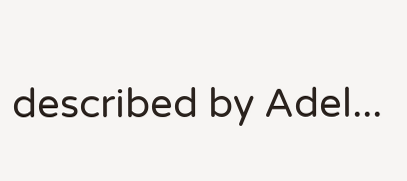described by Adel...